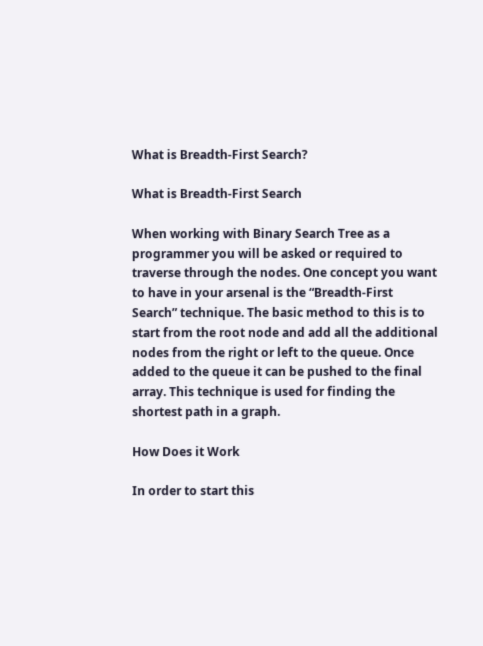What is Breadth-First Search?

What is Breadth-First Search

When working with Binary Search Tree as a programmer you will be asked or required to traverse through the nodes. One concept you want to have in your arsenal is the “Breadth-First Search” technique. The basic method to this is to start from the root node and add all the additional nodes from the right or left to the queue. Once added to the queue it can be pushed to the final array. This technique is used for finding the shortest path in a graph.

How Does it Work

In order to start this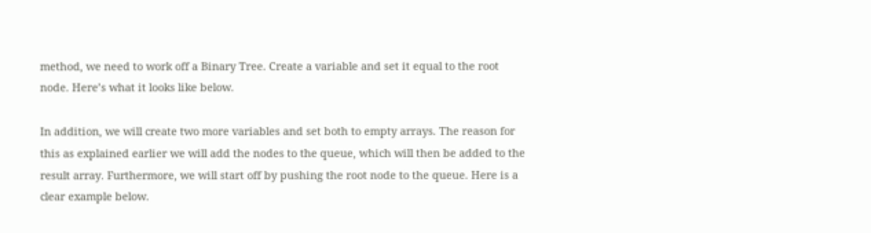method, we need to work off a Binary Tree. Create a variable and set it equal to the root node. Here’s what it looks like below.

In addition, we will create two more variables and set both to empty arrays. The reason for this as explained earlier we will add the nodes to the queue, which will then be added to the result array. Furthermore, we will start off by pushing the root node to the queue. Here is a clear example below.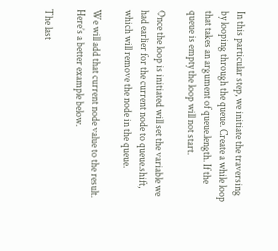In this particular step, we initiate the traversing by looping through the queue. Create a while loop that takes an argument of queue.length. If the queue is empty the loop will not start.

Once the loop is initiated will set the variable we had earlier for the current node to queue.shift, which will remove the node in the queue.

We will add that current node value to the result. Here’s a better example below.

The last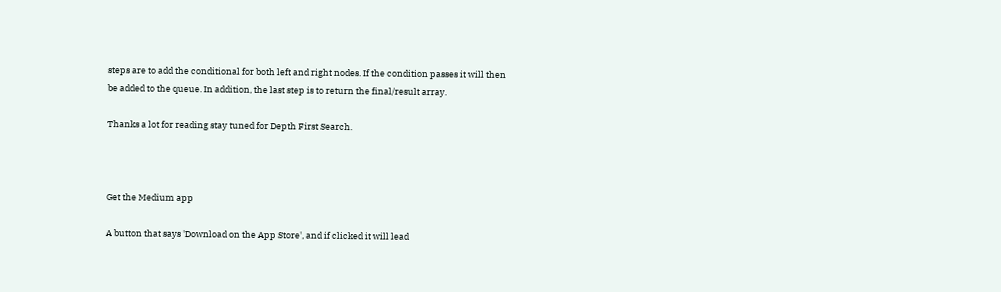steps are to add the conditional for both left and right nodes. If the condition passes it will then be added to the queue. In addition, the last step is to return the final/result array.

Thanks a lot for reading stay tuned for Depth First Search.



Get the Medium app

A button that says 'Download on the App Store', and if clicked it will lead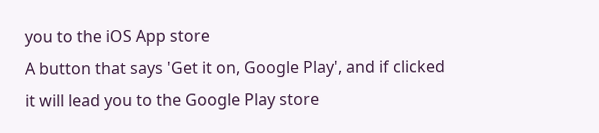you to the iOS App store
A button that says 'Get it on, Google Play', and if clicked it will lead you to the Google Play store